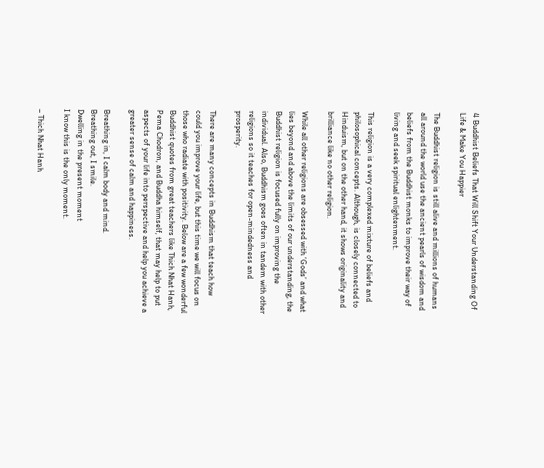4 Buddhist Beliefs That Will Shift Your Understanding Of Life & Make You Happier

The Buddhist religion is still alive and millions of humans all around the world use the ancient pearls of wisdom and beliefs from the Buddhist monks to improve their way of living and seek spiritual enlightenment.

This religion is a very complexed mixture of beliefs and philosophical concepts. Although, is closely connected to Hinduism, but on the other hand, it shows originality and brilliance like no other religion.

While all other religions are obsessed with ‘Gods’ and what lies beyond and above the limits of our understanding, the Buddhist religion is focused fully on improving the individual. Also, Buddhism goes often in tandem with other religions so it teaches for open-mindedness and prosperity.

There are many concepts in Buddhism that teach how could you improve your life, but this time we will focus on those who radiate with positivity. Below are a few wonderful Buddhist quotes from great teachers like Thich Nhat Hanh, Pema Chodron, and Buddha himself, that may help to put aspects of your life into perspective and help you achieve a greater sense of calm and happiness.

Breathing in, I calm body and mind.
Breathing out, I smile.
Dwelling in the present moment
I know this is the only moment.

– Thich Nhat Hanh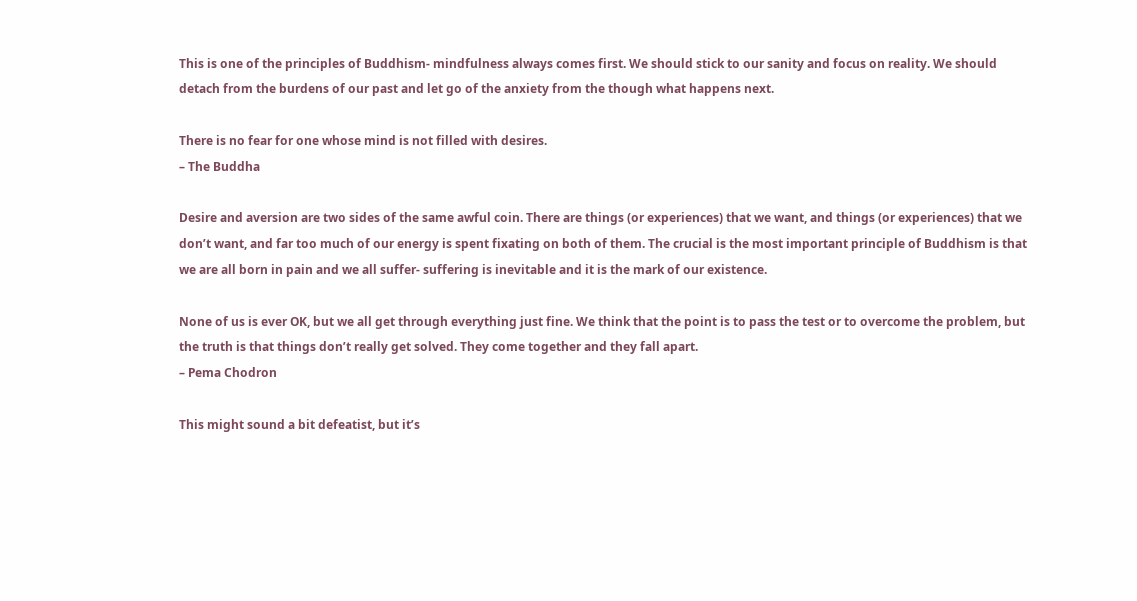This is one of the principles of Buddhism- mindfulness always comes first. We should stick to our sanity and focus on reality. We should detach from the burdens of our past and let go of the anxiety from the though what happens next.

There is no fear for one whose mind is not filled with desires.
– The Buddha

Desire and aversion are two sides of the same awful coin. There are things (or experiences) that we want, and things (or experiences) that we don’t want, and far too much of our energy is spent fixating on both of them. The crucial is the most important principle of Buddhism is that we are all born in pain and we all suffer- suffering is inevitable and it is the mark of our existence.

None of us is ever OK, but we all get through everything just fine. We think that the point is to pass the test or to overcome the problem, but the truth is that things don’t really get solved. They come together and they fall apart.
– Pema Chodron

This might sound a bit defeatist, but it’s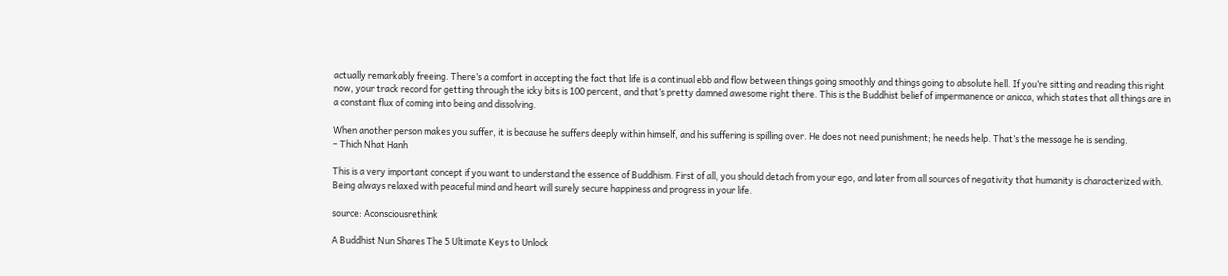actually remarkably freeing. There’s a comfort in accepting the fact that life is a continual ebb and flow between things going smoothly and things going to absolute hell. If you’re sitting and reading this right now, your track record for getting through the icky bits is 100 percent, and that’s pretty damned awesome right there. This is the Buddhist belief of impermanence or anicca, which states that all things are in a constant flux of coming into being and dissolving.

When another person makes you suffer, it is because he suffers deeply within himself, and his suffering is spilling over. He does not need punishment; he needs help. That’s the message he is sending.
– Thich Nhat Hanh

This is a very important concept if you want to understand the essence of Buddhism. First of all, you should detach from your ego, and later from all sources of negativity that humanity is characterized with. Being always relaxed with peaceful mind and heart will surely secure happiness and progress in your life.

source: Aconsciousrethink

A Buddhist Nun Shares The 5 Ultimate Keys to Unlock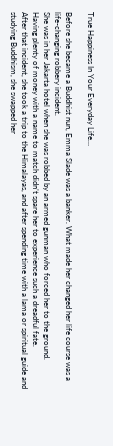True Happiness In Your Everyday Life…

Before she became a Buddhist nun, Emma Slade was a banker. What made her changed her life course was a life-changing robbery incident.
She was in her Jakarta hotel when she was robbed by an armed gunman who forced her to the ground.
Having plenty of money with a name to match didn’t spare her to experience such a dreadful fate.
After that incident, she took a trip to the Himalayas, and after spending time with a lama or spiritual guide and studying Buddhism, she swapped her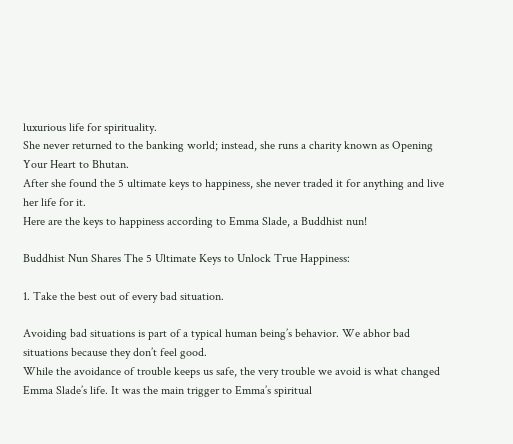luxurious life for spirituality.
She never returned to the banking world; instead, she runs a charity known as Opening Your Heart to Bhutan.
After she found the 5 ultimate keys to happiness, she never traded it for anything and live her life for it.
Here are the keys to happiness according to Emma Slade, a Buddhist nun!

Buddhist Nun Shares The 5 Ultimate Keys to Unlock True Happiness:

1. Take the best out of every bad situation.

Avoiding bad situations is part of a typical human being’s behavior. We abhor bad situations because they don’t feel good.
While the avoidance of trouble keeps us safe, the very trouble we avoid is what changed Emma Slade’s life. It was the main trigger to Emma’s spiritual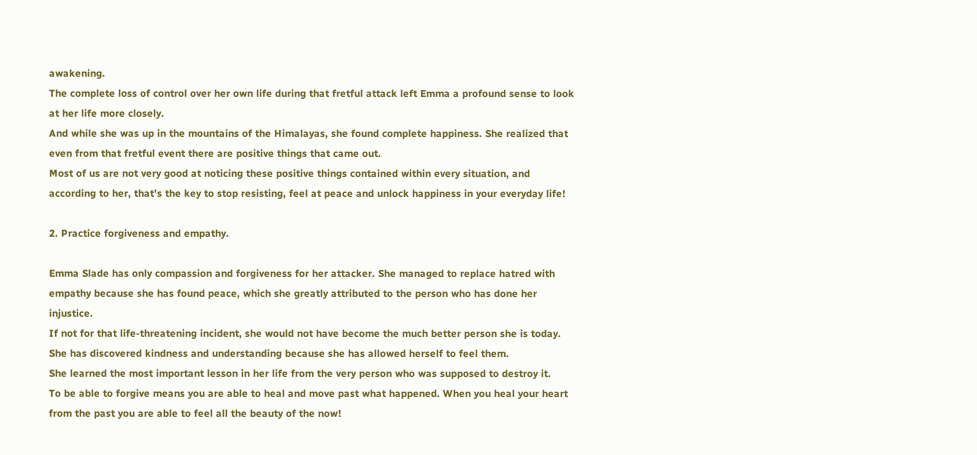awakening.
The complete loss of control over her own life during that fretful attack left Emma a profound sense to look at her life more closely.
And while she was up in the mountains of the Himalayas, she found complete happiness. She realized that even from that fretful event there are positive things that came out.
Most of us are not very good at noticing these positive things contained within every situation, and according to her, that’s the key to stop resisting, feel at peace and unlock happiness in your everyday life!

2. Practice forgiveness and empathy.

Emma Slade has only compassion and forgiveness for her attacker. She managed to replace hatred with empathy because she has found peace, which she greatly attributed to the person who has done her injustice.
If not for that life-threatening incident, she would not have become the much better person she is today.
She has discovered kindness and understanding because she has allowed herself to feel them.
She learned the most important lesson in her life from the very person who was supposed to destroy it.
To be able to forgive means you are able to heal and move past what happened. When you heal your heart from the past you are able to feel all the beauty of the now!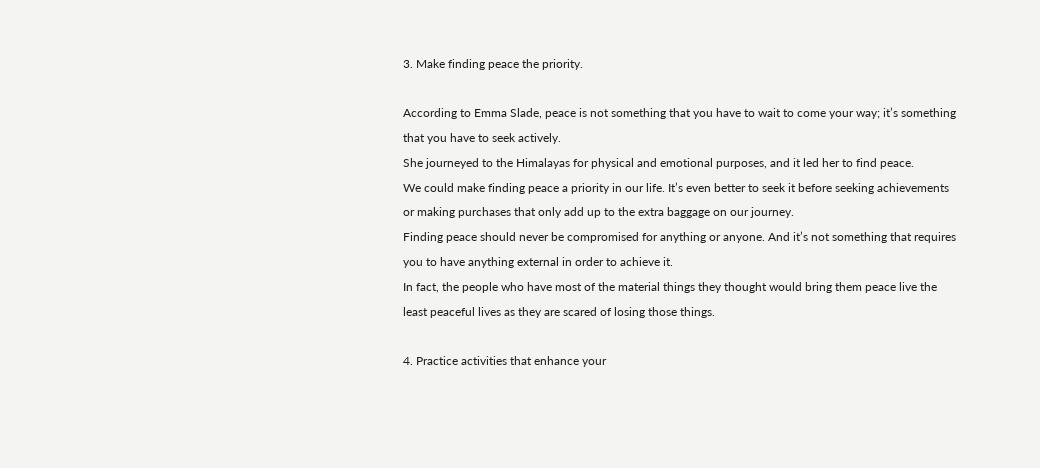3. Make finding peace the priority.

According to Emma Slade, peace is not something that you have to wait to come your way; it’s something that you have to seek actively.
She journeyed to the Himalayas for physical and emotional purposes, and it led her to find peace.
We could make finding peace a priority in our life. It’s even better to seek it before seeking achievements or making purchases that only add up to the extra baggage on our journey.
Finding peace should never be compromised for anything or anyone. And it’s not something that requires you to have anything external in order to achieve it.
In fact, the people who have most of the material things they thought would bring them peace live the least peaceful lives as they are scared of losing those things.

4. Practice activities that enhance your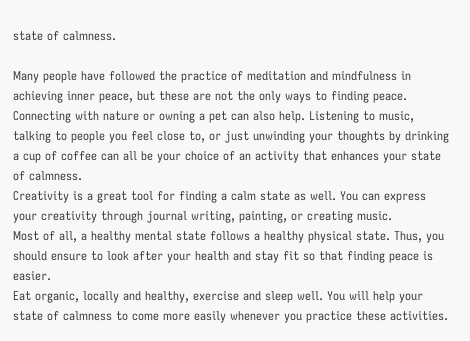state of calmness.

Many people have followed the practice of meditation and mindfulness in achieving inner peace, but these are not the only ways to finding peace.
Connecting with nature or owning a pet can also help. Listening to music, talking to people you feel close to, or just unwinding your thoughts by drinking a cup of coffee can all be your choice of an activity that enhances your state of calmness.
Creativity is a great tool for finding a calm state as well. You can express your creativity through journal writing, painting, or creating music.
Most of all, a healthy mental state follows a healthy physical state. Thus, you should ensure to look after your health and stay fit so that finding peace is easier.
Eat organic, locally and healthy, exercise and sleep well. You will help your state of calmness to come more easily whenever you practice these activities.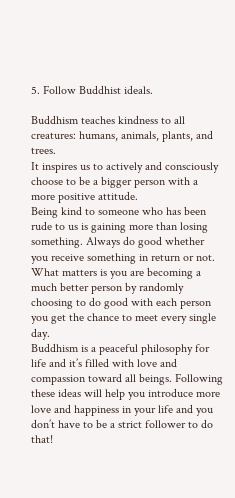5. Follow Buddhist ideals.

Buddhism teaches kindness to all creatures: humans, animals, plants, and trees.
It inspires us to actively and consciously choose to be a bigger person with a more positive attitude.
Being kind to someone who has been rude to us is gaining more than losing something. Always do good whether you receive something in return or not.
What matters is you are becoming a much better person by randomly choosing to do good with each person you get the chance to meet every single day.
Buddhism is a peaceful philosophy for life and it’s filled with love and compassion toward all beings. Following these ideas will help you introduce more love and happiness in your life and you don’t have to be a strict follower to do that!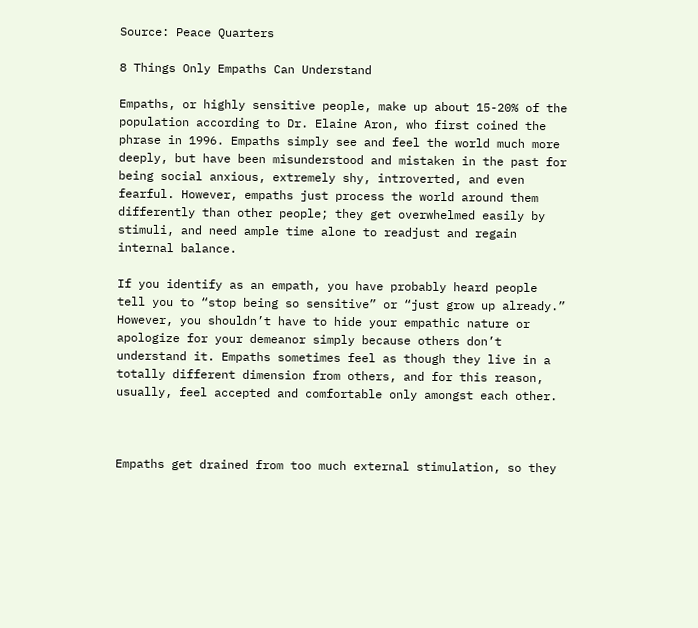Source: Peace Quarters

8 Things Only Empaths Can Understand

Empaths, or highly sensitive people, make up about 15-20% of the population according to Dr. Elaine Aron, who first coined the phrase in 1996. Empaths simply see and feel the world much more deeply, but have been misunderstood and mistaken in the past for being social anxious, extremely shy, introverted, and even fearful. However, empaths just process the world around them differently than other people; they get overwhelmed easily by stimuli, and need ample time alone to readjust and regain internal balance.

If you identify as an empath, you have probably heard people tell you to “stop being so sensitive” or “just grow up already.” However, you shouldn’t have to hide your empathic nature or apologize for your demeanor simply because others don’t understand it. Empaths sometimes feel as though they live in a totally different dimension from others, and for this reason, usually, feel accepted and comfortable only amongst each other.



Empaths get drained from too much external stimulation, so they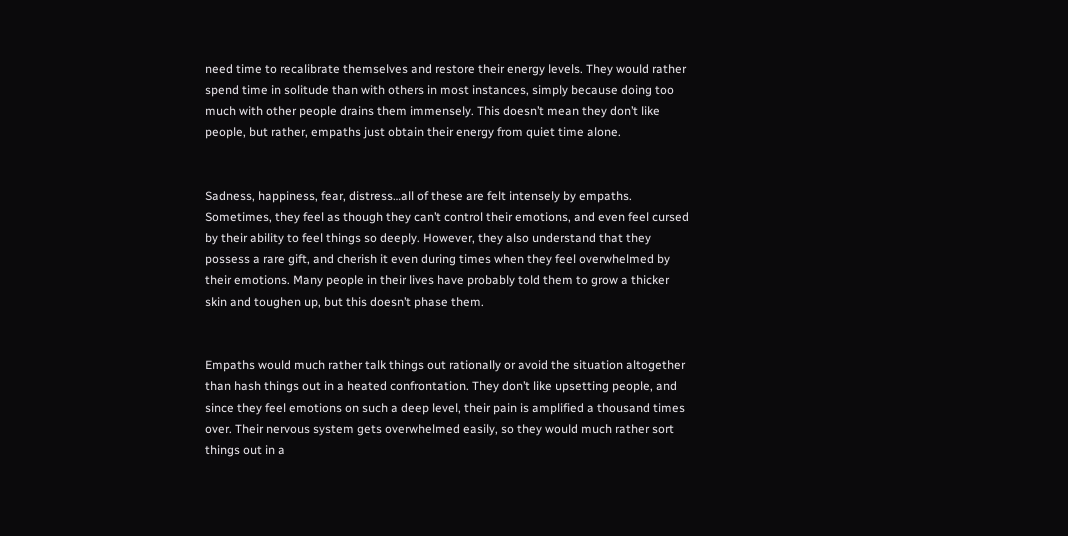need time to recalibrate themselves and restore their energy levels. They would rather spend time in solitude than with others in most instances, simply because doing too much with other people drains them immensely. This doesn’t mean they don’t like people, but rather, empaths just obtain their energy from quiet time alone.


Sadness, happiness, fear, distress…all of these are felt intensely by empaths. Sometimes, they feel as though they can’t control their emotions, and even feel cursed by their ability to feel things so deeply. However, they also understand that they possess a rare gift, and cherish it even during times when they feel overwhelmed by their emotions. Many people in their lives have probably told them to grow a thicker skin and toughen up, but this doesn’t phase them.


Empaths would much rather talk things out rationally or avoid the situation altogether than hash things out in a heated confrontation. They don’t like upsetting people, and since they feel emotions on such a deep level, their pain is amplified a thousand times over. Their nervous system gets overwhelmed easily, so they would much rather sort things out in a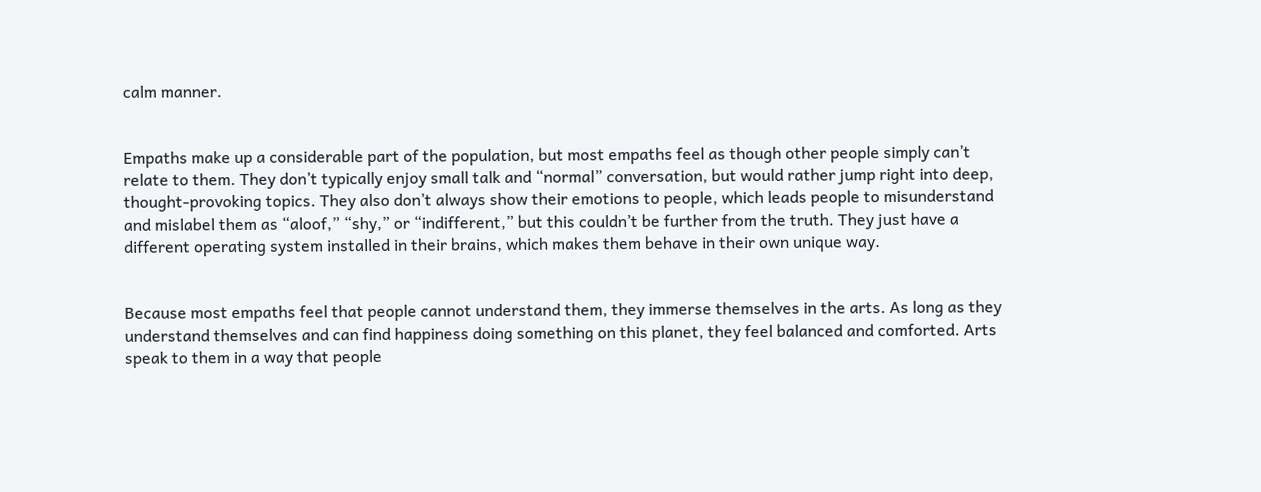calm manner.


Empaths make up a considerable part of the population, but most empaths feel as though other people simply can’t relate to them. They don’t typically enjoy small talk and “normal” conversation, but would rather jump right into deep, thought-provoking topics. They also don’t always show their emotions to people, which leads people to misunderstand and mislabel them as “aloof,” “shy,” or “indifferent,” but this couldn’t be further from the truth. They just have a different operating system installed in their brains, which makes them behave in their own unique way.


Because most empaths feel that people cannot understand them, they immerse themselves in the arts. As long as they understand themselves and can find happiness doing something on this planet, they feel balanced and comforted. Arts speak to them in a way that people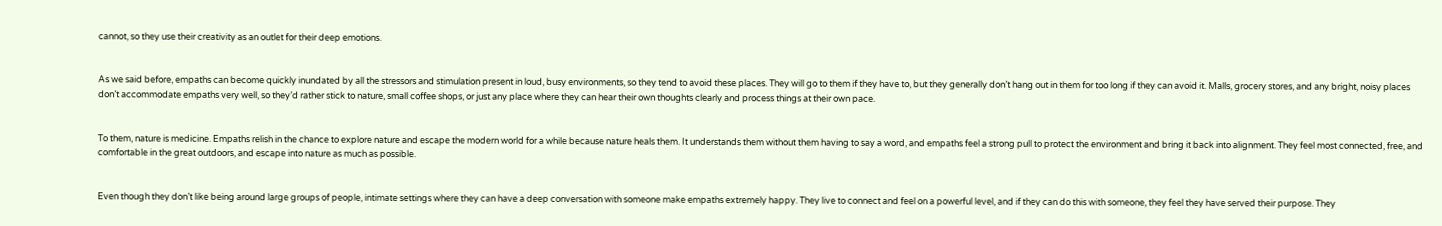cannot, so they use their creativity as an outlet for their deep emotions.


As we said before, empaths can become quickly inundated by all the stressors and stimulation present in loud, busy environments, so they tend to avoid these places. They will go to them if they have to, but they generally don’t hang out in them for too long if they can avoid it. Malls, grocery stores, and any bright, noisy places don’t accommodate empaths very well, so they’d rather stick to nature, small coffee shops, or just any place where they can hear their own thoughts clearly and process things at their own pace.


To them, nature is medicine. Empaths relish in the chance to explore nature and escape the modern world for a while because nature heals them. It understands them without them having to say a word, and empaths feel a strong pull to protect the environment and bring it back into alignment. They feel most connected, free, and comfortable in the great outdoors, and escape into nature as much as possible.


Even though they don’t like being around large groups of people, intimate settings where they can have a deep conversation with someone make empaths extremely happy. They live to connect and feel on a powerful level, and if they can do this with someone, they feel they have served their purpose. They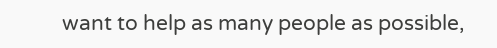want to help as many people as possible,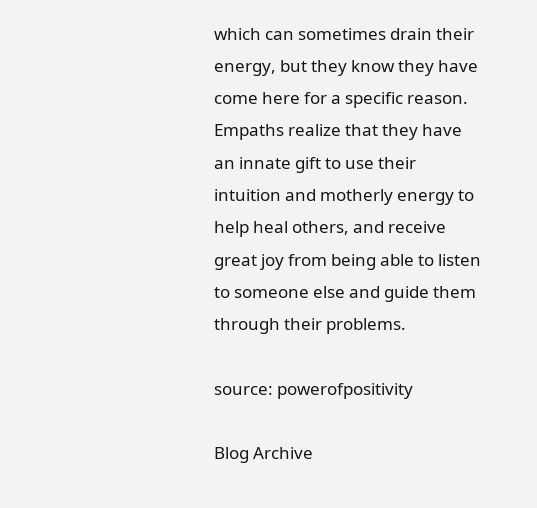which can sometimes drain their energy, but they know they have come here for a specific reason. Empaths realize that they have an innate gift to use their intuition and motherly energy to help heal others, and receive great joy from being able to listen to someone else and guide them through their problems.

source: powerofpositivity

Blog Archive